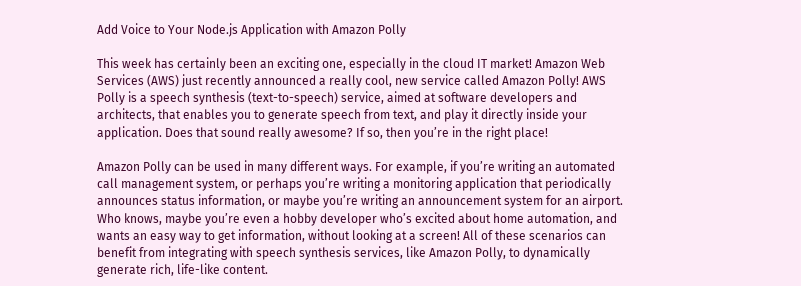Add Voice to Your Node.js Application with Amazon Polly

This week has certainly been an exciting one, especially in the cloud IT market! Amazon Web Services (AWS) just recently announced a really cool, new service called Amazon Polly! AWS Polly is a speech synthesis (text-to-speech) service, aimed at software developers and architects, that enables you to generate speech from text, and play it directly inside your application. Does that sound really awesome? If so, then you’re in the right place!

Amazon Polly can be used in many different ways. For example, if you’re writing an automated call management system, or perhaps you’re writing a monitoring application that periodically announces status information, or maybe you’re writing an announcement system for an airport. Who knows, maybe you’re even a hobby developer who’s excited about home automation, and wants an easy way to get information, without looking at a screen! All of these scenarios can benefit from integrating with speech synthesis services, like Amazon Polly, to dynamically generate rich, life-like content.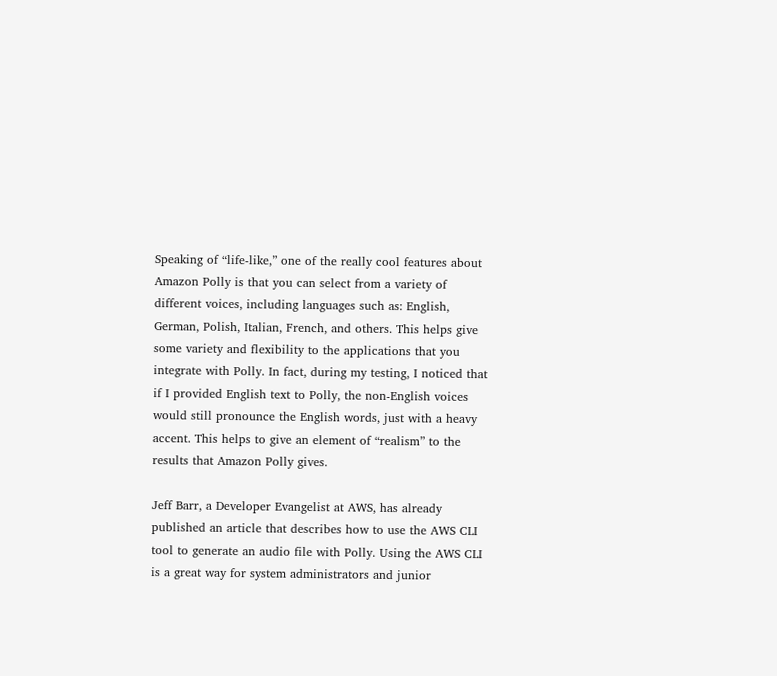Speaking of “life-like,” one of the really cool features about Amazon Polly is that you can select from a variety of different voices, including languages such as: English, German, Polish, Italian, French, and others. This helps give some variety and flexibility to the applications that you integrate with Polly. In fact, during my testing, I noticed that if I provided English text to Polly, the non-English voices would still pronounce the English words, just with a heavy accent. This helps to give an element of “realism” to the results that Amazon Polly gives.

Jeff Barr, a Developer Evangelist at AWS, has already published an article that describes how to use the AWS CLI tool to generate an audio file with Polly. Using the AWS CLI is a great way for system administrators and junior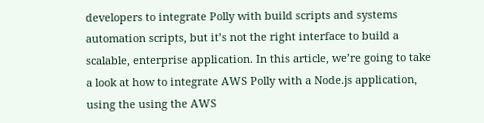developers to integrate Polly with build scripts and systems automation scripts, but it’s not the right interface to build a scalable, enterprise application. In this article, we’re going to take a look at how to integrate AWS Polly with a Node.js application, using the using the AWS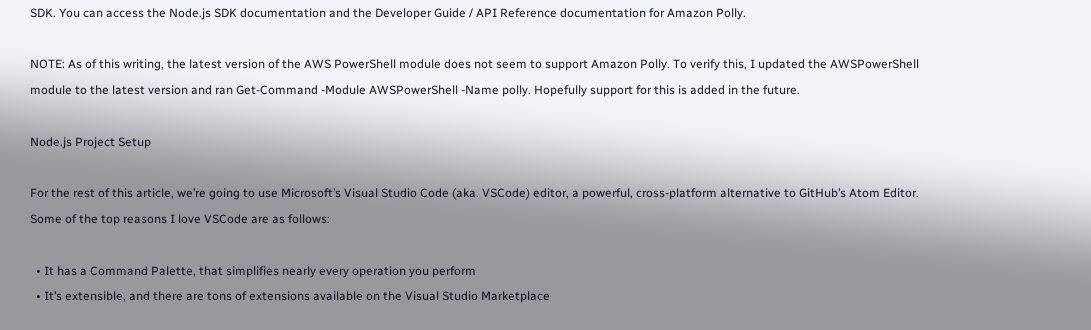SDK. You can access the Node.js SDK documentation and the Developer Guide / API Reference documentation for Amazon Polly.

NOTE: As of this writing, the latest version of the AWS PowerShell module does not seem to support Amazon Polly. To verify this, I updated the AWSPowerShell module to the latest version and ran Get-Command -Module AWSPowerShell -Name polly. Hopefully support for this is added in the future.

Node.js Project Setup

For the rest of this article, we’re going to use Microsoft’s Visual Studio Code (aka. VSCode) editor, a powerful, cross-platform alternative to GitHub’s Atom Editor. Some of the top reasons I love VSCode are as follows:

  • It has a Command Palette, that simplifies nearly every operation you perform
  • It’s extensible, and there are tons of extensions available on the Visual Studio Marketplace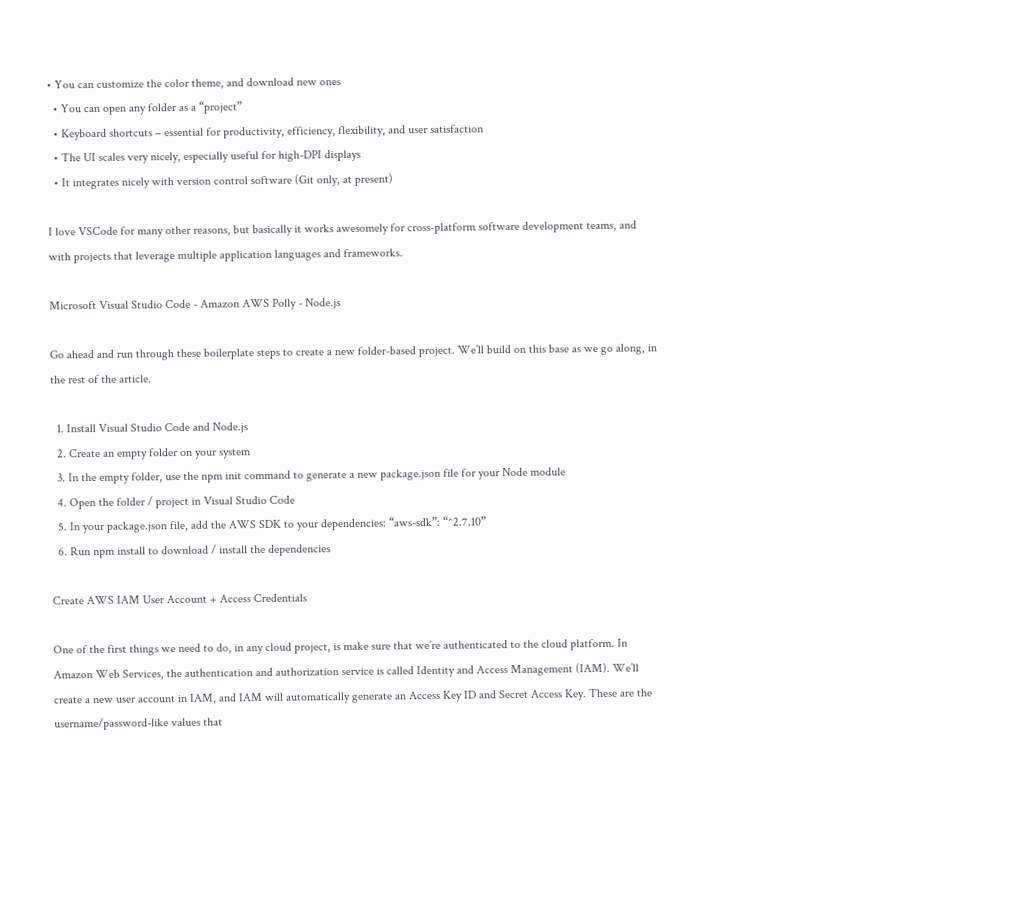• You can customize the color theme, and download new ones
  • You can open any folder as a “project”
  • Keyboard shortcuts – essential for productivity, efficiency, flexibility, and user satisfaction
  • The UI scales very nicely, especially useful for high-DPI displays
  • It integrates nicely with version control software (Git only, at present)

I love VSCode for many other reasons, but basically it works awesomely for cross-platform software development teams, and with projects that leverage multiple application languages and frameworks.

Microsoft Visual Studio Code - Amazon AWS Polly - Node.js

Go ahead and run through these boilerplate steps to create a new folder-based project. We’ll build on this base as we go along, in the rest of the article.

  1. Install Visual Studio Code and Node.js
  2. Create an empty folder on your system
  3. In the empty folder, use the npm init command to generate a new package.json file for your Node module
  4. Open the folder / project in Visual Studio Code
  5. In your package.json file, add the AWS SDK to your dependencies: “aws-sdk”: “^2.7.10”
  6. Run npm install to download / install the dependencies

Create AWS IAM User Account + Access Credentials

One of the first things we need to do, in any cloud project, is make sure that we’re authenticated to the cloud platform. In Amazon Web Services, the authentication and authorization service is called Identity and Access Management (IAM). We’ll create a new user account in IAM, and IAM will automatically generate an Access Key ID and Secret Access Key. These are the username/password-like values that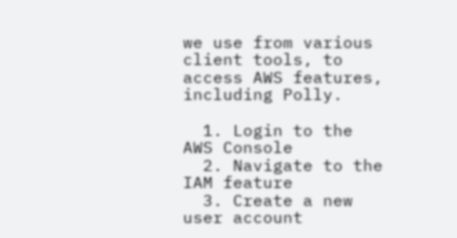we use from various client tools, to access AWS features, including Polly.

  1. Login to the AWS Console
  2. Navigate to the IAM feature
  3. Create a new user account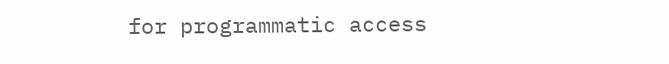for programmatic access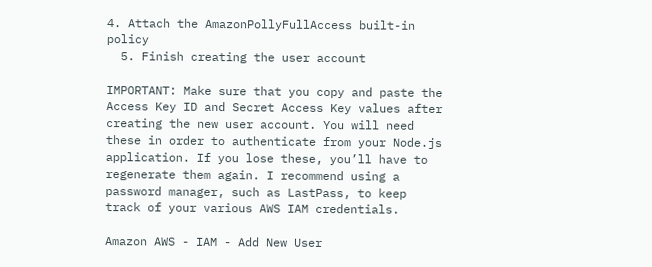4. Attach the AmazonPollyFullAccess built-in policy
  5. Finish creating the user account

IMPORTANT: Make sure that you copy and paste the Access Key ID and Secret Access Key values after creating the new user account. You will need these in order to authenticate from your Node.js application. If you lose these, you’ll have to regenerate them again. I recommend using a password manager, such as LastPass, to keep track of your various AWS IAM credentials.

Amazon AWS - IAM - Add New User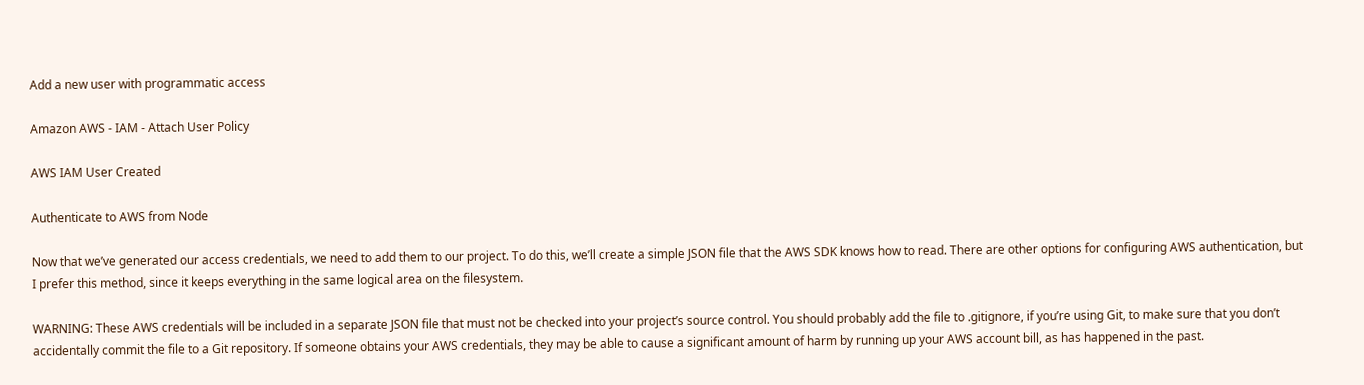Add a new user with programmatic access

Amazon AWS - IAM - Attach User Policy

AWS IAM User Created

Authenticate to AWS from Node

Now that we’ve generated our access credentials, we need to add them to our project. To do this, we’ll create a simple JSON file that the AWS SDK knows how to read. There are other options for configuring AWS authentication, but I prefer this method, since it keeps everything in the same logical area on the filesystem.

WARNING: These AWS credentials will be included in a separate JSON file that must not be checked into your project’s source control. You should probably add the file to .gitignore, if you’re using Git, to make sure that you don’t accidentally commit the file to a Git repository. If someone obtains your AWS credentials, they may be able to cause a significant amount of harm by running up your AWS account bill, as has happened in the past.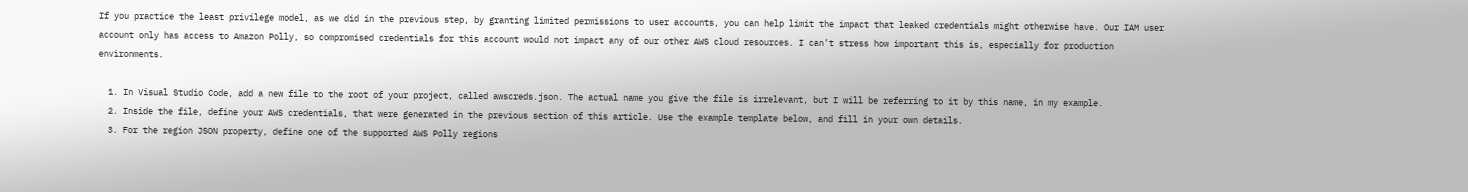If you practice the least privilege model, as we did in the previous step, by granting limited permissions to user accounts, you can help limit the impact that leaked credentials might otherwise have. Our IAM user account only has access to Amazon Polly, so compromised credentials for this account would not impact any of our other AWS cloud resources. I can’t stress how important this is, especially for production environments.

  1. In Visual Studio Code, add a new file to the root of your project, called awscreds.json. The actual name you give the file is irrelevant, but I will be referring to it by this name, in my example.
  2. Inside the file, define your AWS credentials, that were generated in the previous section of this article. Use the example template below, and fill in your own details.
  3. For the region JSON property, define one of the supported AWS Polly regions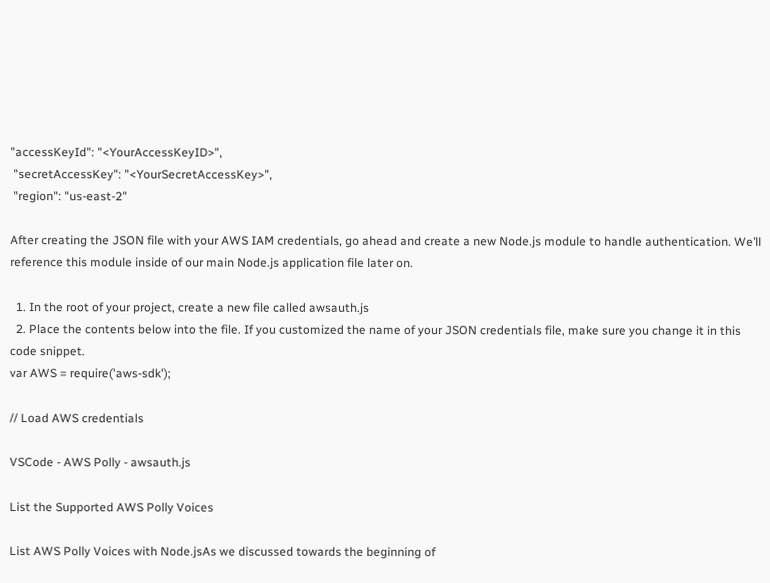"accessKeyId": "<YourAccessKeyID>",
 "secretAccessKey": "<YourSecretAccessKey>",
 "region": "us-east-2"

After creating the JSON file with your AWS IAM credentials, go ahead and create a new Node.js module to handle authentication. We’ll reference this module inside of our main Node.js application file later on.

  1. In the root of your project, create a new file called awsauth.js
  2. Place the contents below into the file. If you customized the name of your JSON credentials file, make sure you change it in this code snippet.
var AWS = require('aws-sdk');

// Load AWS credentials

VSCode - AWS Polly - awsauth.js

List the Supported AWS Polly Voices

List AWS Polly Voices with Node.jsAs we discussed towards the beginning of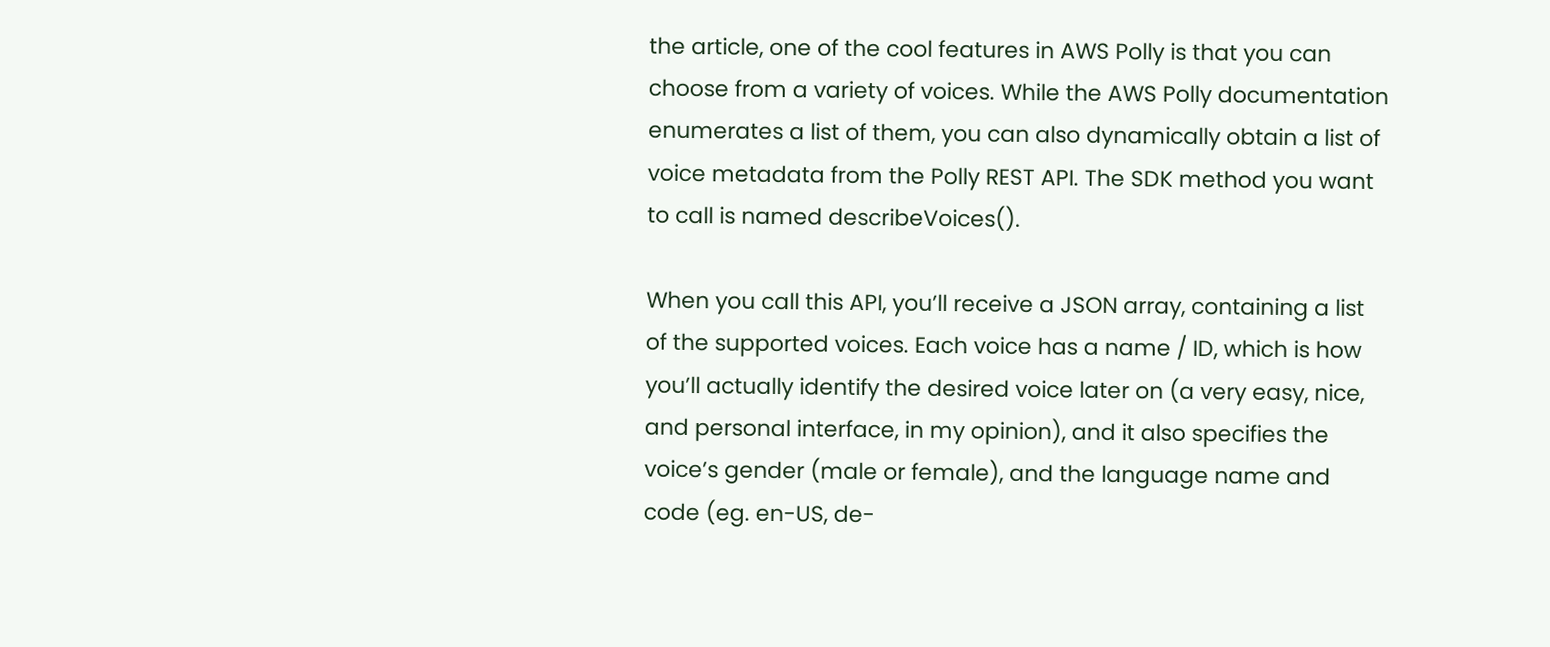the article, one of the cool features in AWS Polly is that you can choose from a variety of voices. While the AWS Polly documentation enumerates a list of them, you can also dynamically obtain a list of voice metadata from the Polly REST API. The SDK method you want to call is named describeVoices().

When you call this API, you’ll receive a JSON array, containing a list of the supported voices. Each voice has a name / ID, which is how you’ll actually identify the desired voice later on (a very easy, nice, and personal interface, in my opinion), and it also specifies the voice’s gender (male or female), and the language name and code (eg. en-US, de-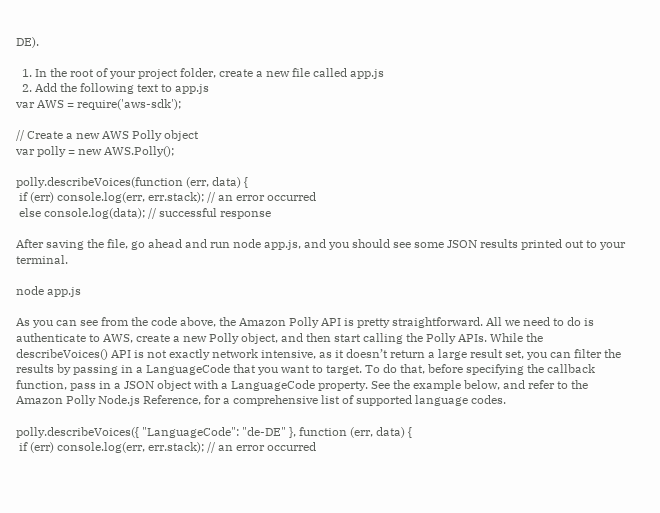DE).

  1. In the root of your project folder, create a new file called app.js
  2. Add the following text to app.js
var AWS = require('aws-sdk');

// Create a new AWS Polly object
var polly = new AWS.Polly();

polly.describeVoices(function (err, data) {
 if (err) console.log(err, err.stack); // an error occurred
 else console.log(data); // successful response

After saving the file, go ahead and run node app.js, and you should see some JSON results printed out to your terminal.

node app.js

As you can see from the code above, the Amazon Polly API is pretty straightforward. All we need to do is authenticate to AWS, create a new Polly object, and then start calling the Polly APIs. While the describeVoices() API is not exactly network intensive, as it doesn’t return a large result set, you can filter the results by passing in a LanguageCode that you want to target. To do that, before specifying the callback function, pass in a JSON object with a LanguageCode property. See the example below, and refer to the Amazon Polly Node.js Reference, for a comprehensive list of supported language codes.

polly.describeVoices({ "LanguageCode": "de-DE" }, function (err, data) {
 if (err) console.log(err, err.stack); // an error occurred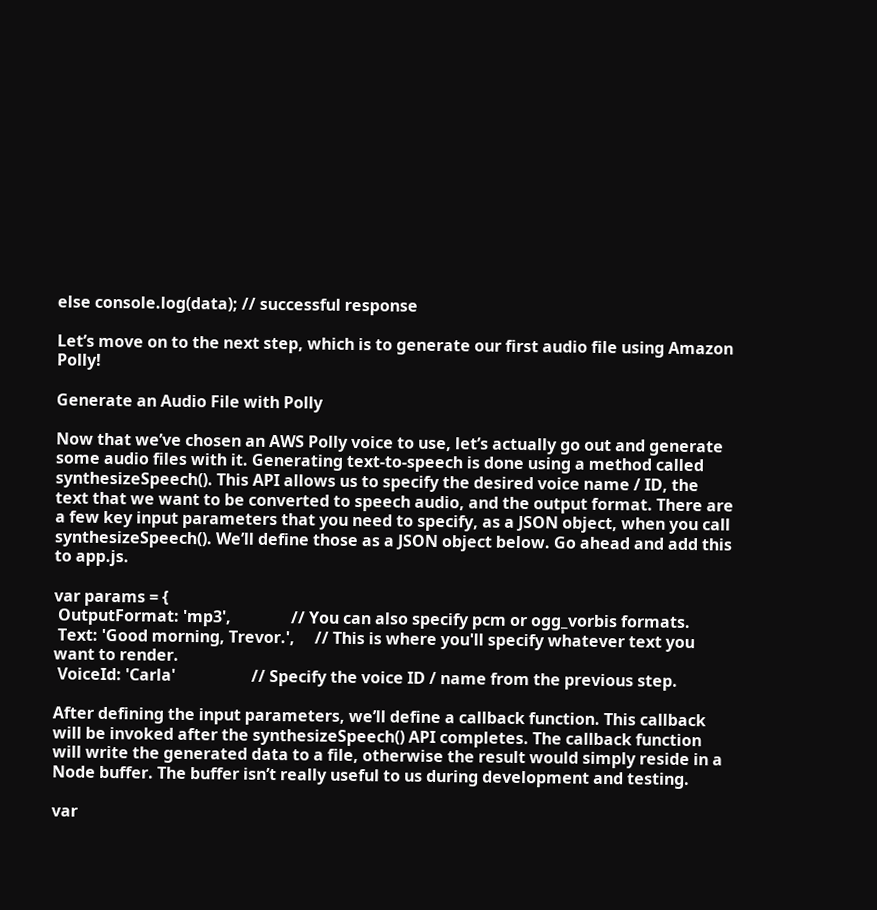else console.log(data); // successful response

Let’s move on to the next step, which is to generate our first audio file using Amazon Polly!

Generate an Audio File with Polly

Now that we’ve chosen an AWS Polly voice to use, let’s actually go out and generate some audio files with it. Generating text-to-speech is done using a method called synthesizeSpeech(). This API allows us to specify the desired voice name / ID, the text that we want to be converted to speech audio, and the output format. There are a few key input parameters that you need to specify, as a JSON object, when you call synthesizeSpeech(). We’ll define those as a JSON object below. Go ahead and add this to app.js.

var params = {
 OutputFormat: 'mp3',               // You can also specify pcm or ogg_vorbis formats.
 Text: 'Good morning, Trevor.',     // This is where you'll specify whatever text you want to render.
 VoiceId: 'Carla'                   // Specify the voice ID / name from the previous step.

After defining the input parameters, we’ll define a callback function. This callback will be invoked after the synthesizeSpeech() API completes. The callback function will write the generated data to a file, otherwise the result would simply reside in a Node buffer. The buffer isn’t really useful to us during development and testing.

var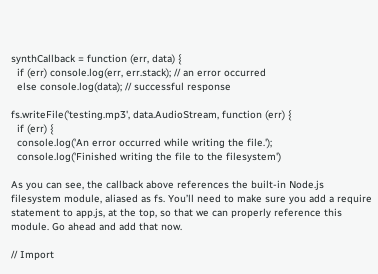synthCallback = function (err, data) {
  if (err) console.log(err, err.stack); // an error occurred
  else console.log(data); // successful response

fs.writeFile('testing.mp3', data.AudioStream, function (err) {
  if (err) {
  console.log('An error occurred while writing the file.');
  console.log('Finished writing the file to the filesystem')

As you can see, the callback above references the built-in Node.js filesystem module, aliased as fs. You’ll need to make sure you add a require statement to app.js, at the top, so that we can properly reference this module. Go ahead and add that now.

// Import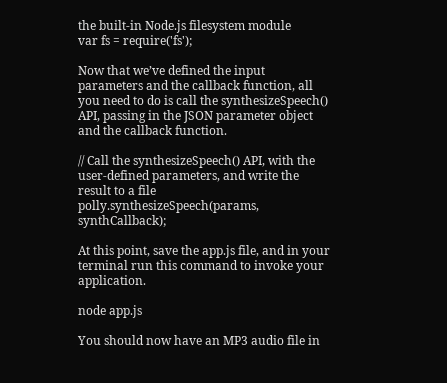the built-in Node.js filesystem module
var fs = require('fs');

Now that we’ve defined the input parameters and the callback function, all you need to do is call the synthesizeSpeech() API, passing in the JSON parameter object and the callback function.

// Call the synthesizeSpeech() API, with the user-defined parameters, and write the result to a file
polly.synthesizeSpeech(params, synthCallback);

At this point, save the app.js file, and in your terminal run this command to invoke your application.

node app.js

You should now have an MP3 audio file in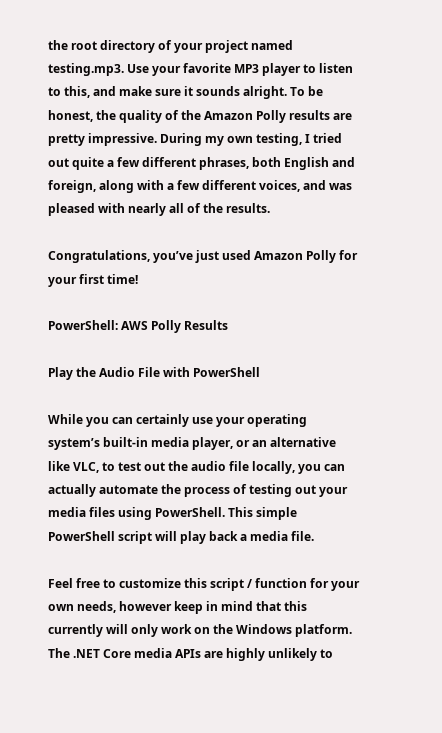the root directory of your project named testing.mp3. Use your favorite MP3 player to listen to this, and make sure it sounds alright. To be honest, the quality of the Amazon Polly results are pretty impressive. During my own testing, I tried out quite a few different phrases, both English and foreign, along with a few different voices, and was pleased with nearly all of the results.

Congratulations, you’ve just used Amazon Polly for your first time!

PowerShell: AWS Polly Results

Play the Audio File with PowerShell

While you can certainly use your operating system’s built-in media player, or an alternative like VLC, to test out the audio file locally, you can actually automate the process of testing out your media files using PowerShell. This simple PowerShell script will play back a media file.

Feel free to customize this script / function for your own needs, however keep in mind that this currently will only work on the Windows platform. The .NET Core media APIs are highly unlikely to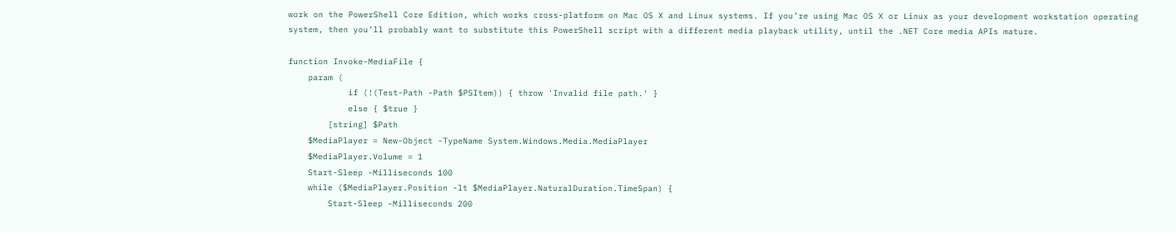work on the PowerShell Core Edition, which works cross-platform on Mac OS X and Linux systems. If you’re using Mac OS X or Linux as your development workstation operating system, then you’ll probably want to substitute this PowerShell script with a different media playback utility, until the .NET Core media APIs mature.

function Invoke-MediaFile {
    param (
            if (!(Test-Path -Path $PSItem)) { throw 'Invalid file path.' }
            else { $true }
        [string] $Path
    $MediaPlayer = New-Object -TypeName System.Windows.Media.MediaPlayer
    $MediaPlayer.Volume = 1
    Start-Sleep -Milliseconds 100
    while ($MediaPlayer.Position -lt $MediaPlayer.NaturalDuration.TimeSpan) {
        Start-Sleep -Milliseconds 200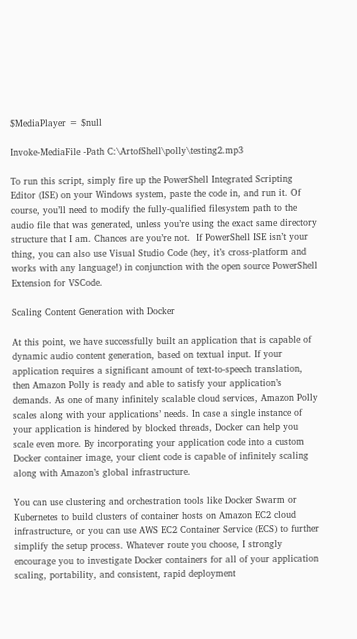$MediaPlayer = $null

Invoke-MediaFile -Path C:\ArtofShell\polly\testing2.mp3

To run this script, simply fire up the PowerShell Integrated Scripting Editor (ISE) on your Windows system, paste the code in, and run it. Of course, you’ll need to modify the fully-qualified filesystem path to the audio file that was generated, unless you’re using the exact same directory structure that I am. Chances are you’re not.  If PowerShell ISE isn’t your thing, you can also use Visual Studio Code (hey, it’s cross-platform and works with any language!) in conjunction with the open source PowerShell Extension for VSCode.

Scaling Content Generation with Docker

At this point, we have successfully built an application that is capable of dynamic audio content generation, based on textual input. If your application requires a significant amount of text-to-speech translation, then Amazon Polly is ready and able to satisfy your application’s demands. As one of many infinitely scalable cloud services, Amazon Polly scales along with your applications’ needs. In case a single instance of your application is hindered by blocked threads, Docker can help you scale even more. By incorporating your application code into a custom Docker container image, your client code is capable of infinitely scaling along with Amazon’s global infrastructure.

You can use clustering and orchestration tools like Docker Swarm or Kubernetes to build clusters of container hosts on Amazon EC2 cloud infrastructure, or you can use AWS EC2 Container Service (ECS) to further simplify the setup process. Whatever route you choose, I strongly encourage you to investigate Docker containers for all of your application scaling, portability, and consistent, rapid deployment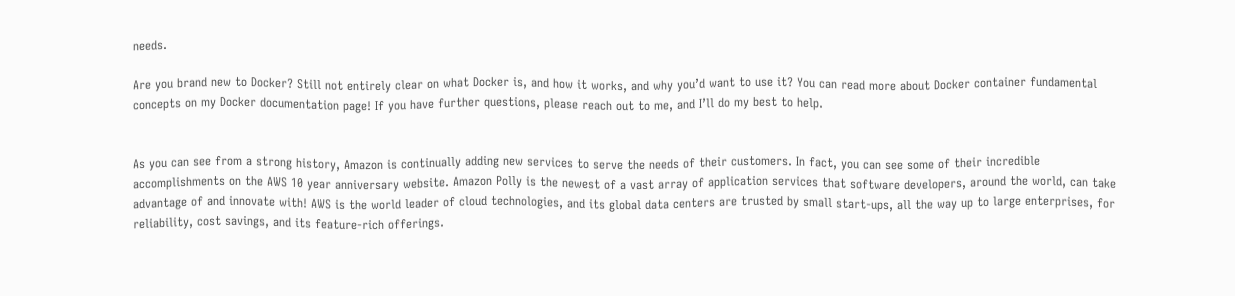needs.

Are you brand new to Docker? Still not entirely clear on what Docker is, and how it works, and why you’d want to use it? You can read more about Docker container fundamental concepts on my Docker documentation page! If you have further questions, please reach out to me, and I’ll do my best to help.


As you can see from a strong history, Amazon is continually adding new services to serve the needs of their customers. In fact, you can see some of their incredible accomplishments on the AWS 10 year anniversary website. Amazon Polly is the newest of a vast array of application services that software developers, around the world, can take advantage of and innovate with! AWS is the world leader of cloud technologies, and its global data centers are trusted by small start-ups, all the way up to large enterprises, for reliability, cost savings, and its feature-rich offerings.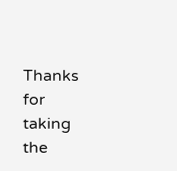Thanks for taking the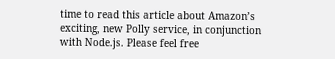time to read this article about Amazon’s exciting, new Polly service, in conjunction with Node.js. Please feel free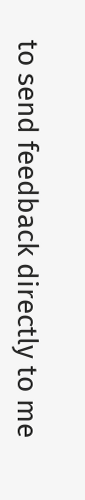to send feedback directly to me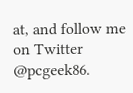at, and follow me on Twitter @pcgeek86.